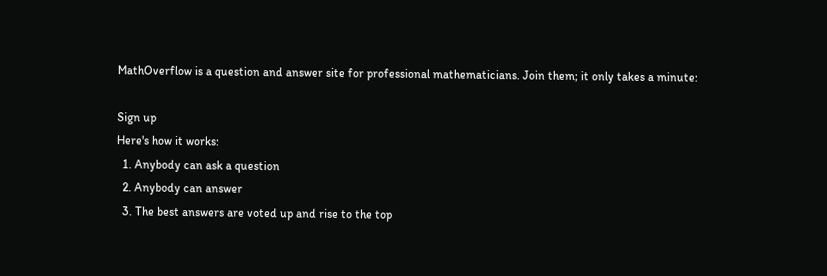MathOverflow is a question and answer site for professional mathematicians. Join them; it only takes a minute:

Sign up
Here's how it works:
  1. Anybody can ask a question
  2. Anybody can answer
  3. The best answers are voted up and rise to the top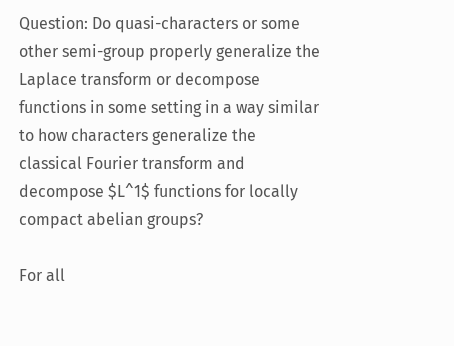Question: Do quasi-characters or some other semi-group properly generalize the Laplace transform or decompose functions in some setting in a way similar to how characters generalize the classical Fourier transform and decompose $L^1$ functions for locally compact abelian groups?

For all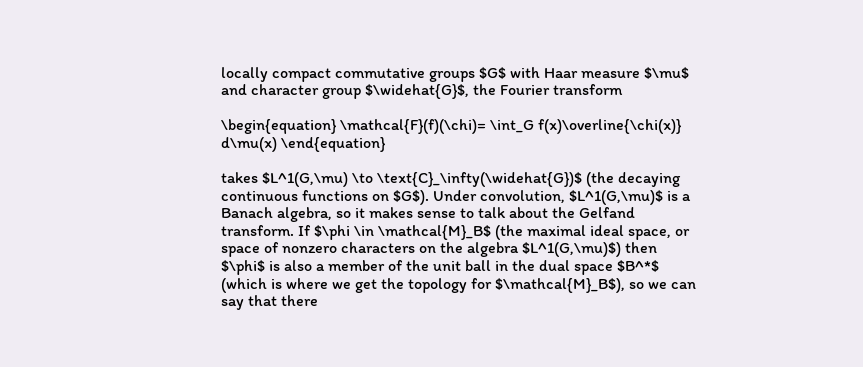locally compact commutative groups $G$ with Haar measure $\mu$ and character group $\widehat{G}$, the Fourier transform

\begin{equation} \mathcal{F}(f)(\chi)= \int_G f(x)\overline{\chi(x)} d\mu(x) \end{equation}

takes $L^1(G,\mu) \to \text{C}_\infty(\widehat{G})$ (the decaying continuous functions on $G$). Under convolution, $L^1(G,\mu)$ is a Banach algebra, so it makes sense to talk about the Gelfand transform. If $\phi \in \mathcal{M}_B$ (the maximal ideal space, or space of nonzero characters on the algebra $L^1(G,\mu)$) then $\phi$ is also a member of the unit ball in the dual space $B^*$ (which is where we get the topology for $\mathcal{M}_B$), so we can say that there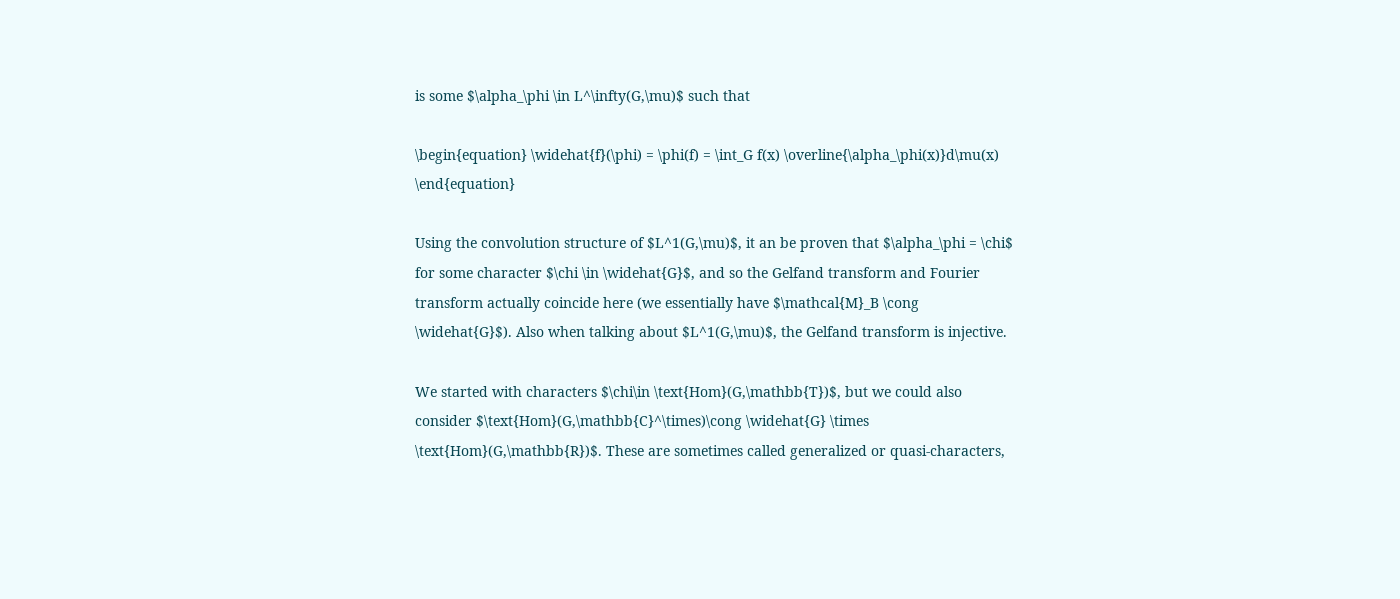is some $\alpha_\phi \in L^\infty(G,\mu)$ such that

\begin{equation} \widehat{f}(\phi) = \phi(f) = \int_G f(x) \overline{\alpha_\phi(x)}d\mu(x) \end{equation}

Using the convolution structure of $L^1(G,\mu)$, it an be proven that $\alpha_\phi = \chi$ for some character $\chi \in \widehat{G}$, and so the Gelfand transform and Fourier transform actually coincide here (we essentially have $\mathcal{M}_B \cong \widehat{G}$). Also when talking about $L^1(G,\mu)$, the Gelfand transform is injective.

We started with characters $\chi\in \text{Hom}(G,\mathbb{T})$, but we could also consider $\text{Hom}(G,\mathbb{C}^\times)\cong \widehat{G} \times \text{Hom}(G,\mathbb{R})$. These are sometimes called generalized or quasi-characters,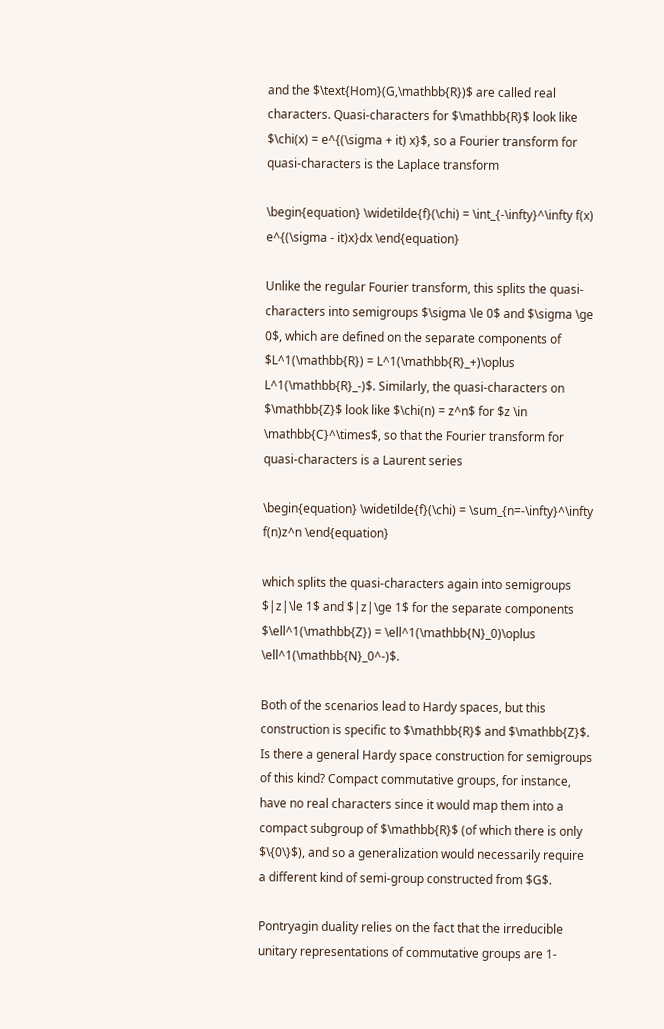and the $\text{Hom}(G,\mathbb{R})$ are called real characters. Quasi-characters for $\mathbb{R}$ look like $\chi(x) = e^{(\sigma + it) x}$, so a Fourier transform for quasi-characters is the Laplace transform

\begin{equation} \widetilde{f}(\chi) = \int_{-\infty}^\infty f(x) e^{(\sigma - it)x}dx \end{equation}

Unlike the regular Fourier transform, this splits the quasi-characters into semigroups $\sigma \le 0$ and $\sigma \ge 0$, which are defined on the separate components of $L^1(\mathbb{R}) = L^1(\mathbb{R}_+)\oplus L^1(\mathbb{R}_-)$. Similarly, the quasi-characters on $\mathbb{Z}$ look like $\chi(n) = z^n$ for $z \in \mathbb{C}^\times$, so that the Fourier transform for quasi-characters is a Laurent series

\begin{equation} \widetilde{f}(\chi) = \sum_{n=-\infty}^\infty f(n)z^n \end{equation}

which splits the quasi-characters again into semigroups $|z|\le 1$ and $|z|\ge 1$ for the separate components $\ell^1(\mathbb{Z}) = \ell^1(\mathbb{N}_0)\oplus \ell^1(\mathbb{N}_0^-)$.

Both of the scenarios lead to Hardy spaces, but this construction is specific to $\mathbb{R}$ and $\mathbb{Z}$. Is there a general Hardy space construction for semigroups of this kind? Compact commutative groups, for instance, have no real characters since it would map them into a compact subgroup of $\mathbb{R}$ (of which there is only $\{0\}$), and so a generalization would necessarily require a different kind of semi-group constructed from $G$.

Pontryagin duality relies on the fact that the irreducible unitary representations of commutative groups are 1-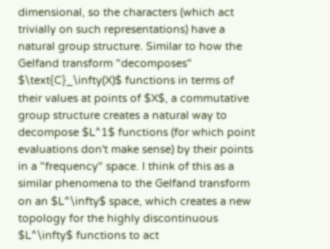dimensional, so the characters (which act trivially on such representations) have a natural group structure. Similar to how the Gelfand transform "decomposes" $\text{C}_\infty(X)$ functions in terms of their values at points of $X$, a commutative group structure creates a natural way to decompose $L^1$ functions (for which point evaluations don't make sense) by their points in a "frequency" space. I think of this as a similar phenomena to the Gelfand transform on an $L^\infty$ space, which creates a new topology for the highly discontinuous $L^\infty$ functions to act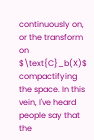continuously on, or the transform on $\text{C}_b(X)$ compactifying the space. In this vein, I've heard people say that the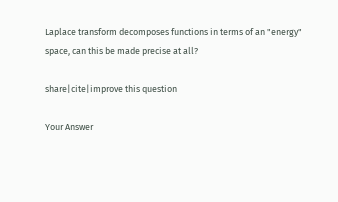Laplace transform decomposes functions in terms of an "energy" space, can this be made precise at all?

share|cite|improve this question

Your Answer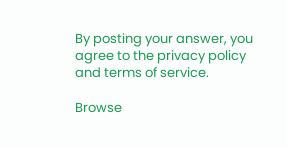By posting your answer, you agree to the privacy policy and terms of service.

Browse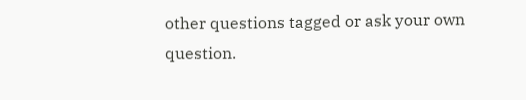other questions tagged or ask your own question.